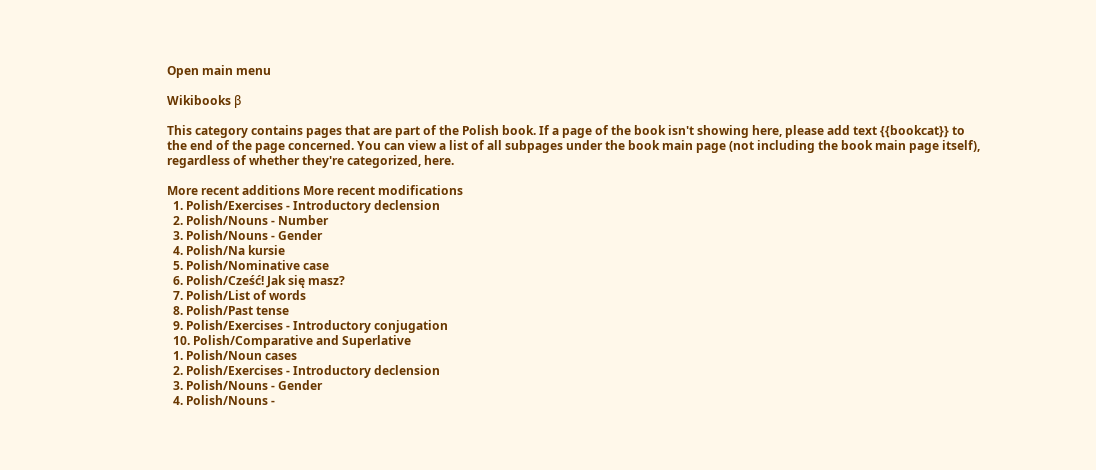Open main menu

Wikibooks β

This category contains pages that are part of the Polish book. If a page of the book isn't showing here, please add text {{bookcat}} to the end of the page concerned. You can view a list of all subpages under the book main page (not including the book main page itself), regardless of whether they're categorized, here.

More recent additions More recent modifications
  1. Polish/Exercises - Introductory declension
  2. Polish/Nouns - Number
  3. Polish/Nouns - Gender
  4. Polish/Na kursie
  5. Polish/Nominative case
  6. Polish/Cześć! Jak się masz?
  7. Polish/List of words
  8. Polish/Past tense
  9. Polish/Exercises - Introductory conjugation
  10. Polish/Comparative and Superlative
  1. Polish/Noun cases
  2. Polish/Exercises - Introductory declension
  3. Polish/Nouns - Gender
  4. Polish/Nouns -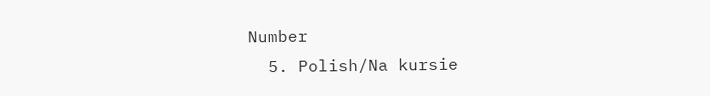Number
  5. Polish/Na kursie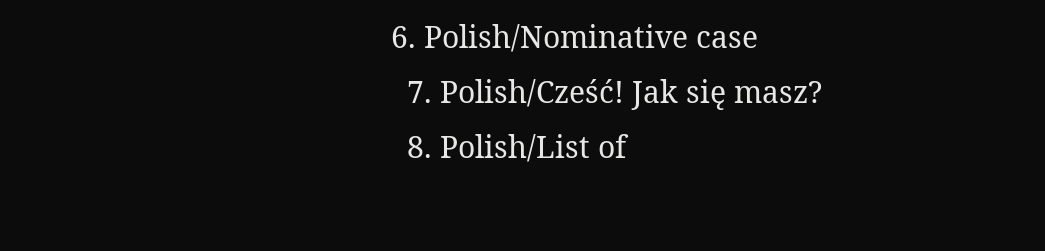6. Polish/Nominative case
  7. Polish/Cześć! Jak się masz?
  8. Polish/List of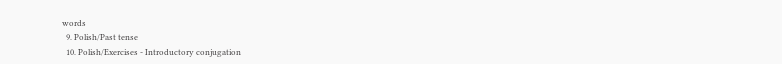words
  9. Polish/Past tense
  10. Polish/Exercises - Introductory conjugation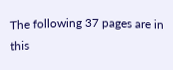The following 37 pages are in this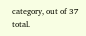category, out of 37 total.